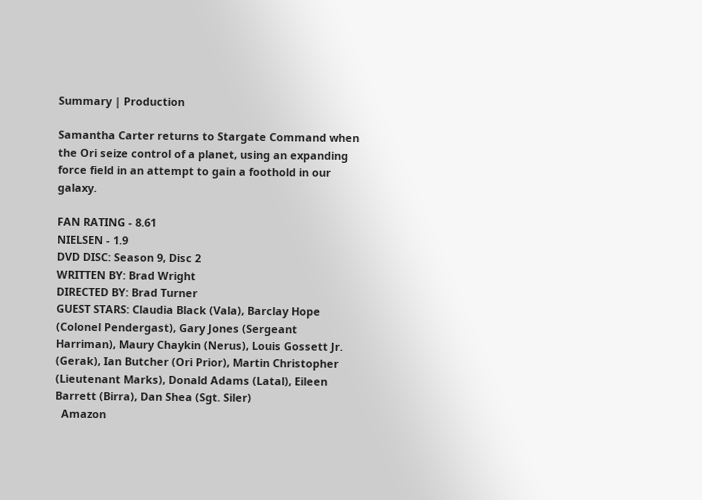Summary | Production

Samantha Carter returns to Stargate Command when the Ori seize control of a planet, using an expanding force field in an attempt to gain a foothold in our galaxy.

FAN RATING - 8.61
NIELSEN - 1.9
DVD DISC: Season 9, Disc 2
WRITTEN BY: Brad Wright
DIRECTED BY: Brad Turner
GUEST STARS: Claudia Black (Vala), Barclay Hope (Colonel Pendergast), Gary Jones (Sergeant Harriman), Maury Chaykin (Nerus), Louis Gossett Jr. (Gerak), Ian Butcher (Ori Prior), Martin Christopher (Lieutenant Marks), Donald Adams (Latal), Eileen Barrett (Birra), Dan Shea (Sgt. Siler)
  Amazon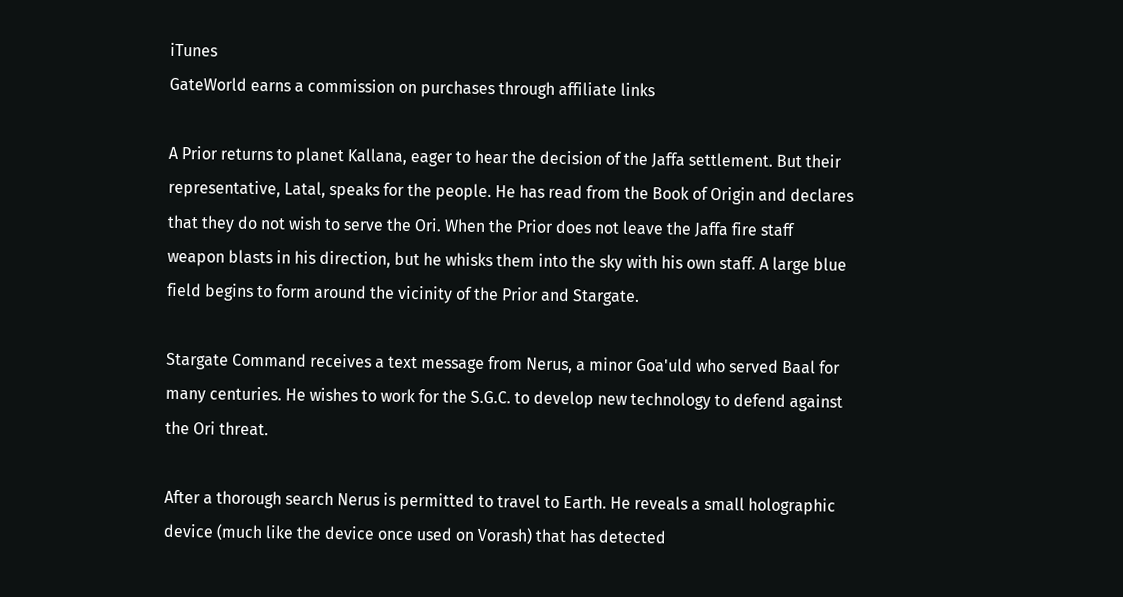iTunes
GateWorld earns a commission on purchases through affiliate links

A Prior returns to planet Kallana, eager to hear the decision of the Jaffa settlement. But their representative, Latal, speaks for the people. He has read from the Book of Origin and declares that they do not wish to serve the Ori. When the Prior does not leave the Jaffa fire staff weapon blasts in his direction, but he whisks them into the sky with his own staff. A large blue field begins to form around the vicinity of the Prior and Stargate.

Stargate Command receives a text message from Nerus, a minor Goa'uld who served Baal for many centuries. He wishes to work for the S.G.C. to develop new technology to defend against the Ori threat.

After a thorough search Nerus is permitted to travel to Earth. He reveals a small holographic device (much like the device once used on Vorash) that has detected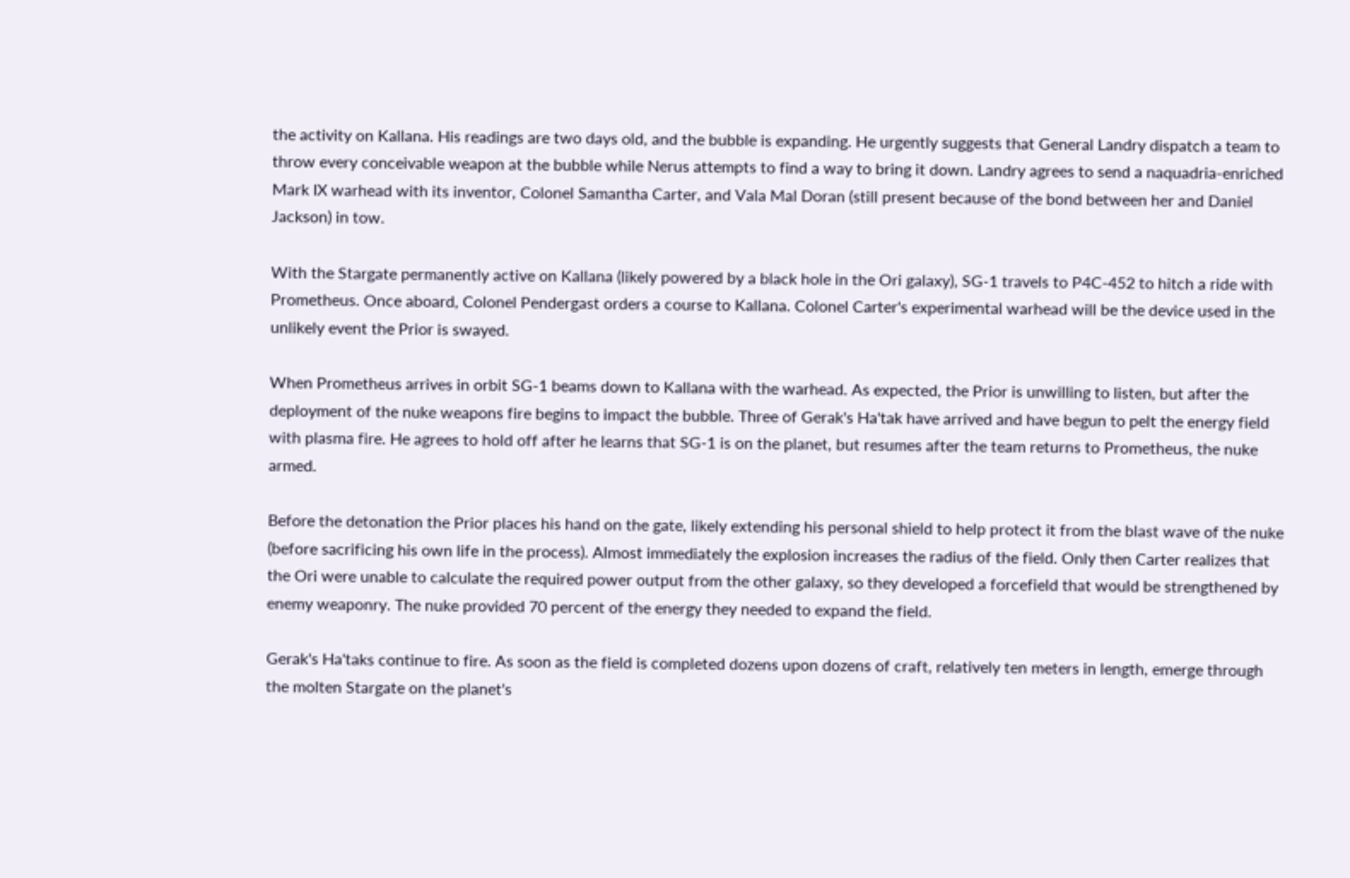the activity on Kallana. His readings are two days old, and the bubble is expanding. He urgently suggests that General Landry dispatch a team to throw every conceivable weapon at the bubble while Nerus attempts to find a way to bring it down. Landry agrees to send a naquadria-enriched Mark IX warhead with its inventor, Colonel Samantha Carter, and Vala Mal Doran (still present because of the bond between her and Daniel Jackson) in tow.

With the Stargate permanently active on Kallana (likely powered by a black hole in the Ori galaxy), SG-1 travels to P4C-452 to hitch a ride with Prometheus. Once aboard, Colonel Pendergast orders a course to Kallana. Colonel Carter's experimental warhead will be the device used in the unlikely event the Prior is swayed.

When Prometheus arrives in orbit SG-1 beams down to Kallana with the warhead. As expected, the Prior is unwilling to listen, but after the deployment of the nuke weapons fire begins to impact the bubble. Three of Gerak's Ha'tak have arrived and have begun to pelt the energy field with plasma fire. He agrees to hold off after he learns that SG-1 is on the planet, but resumes after the team returns to Prometheus, the nuke armed.

Before the detonation the Prior places his hand on the gate, likely extending his personal shield to help protect it from the blast wave of the nuke (before sacrificing his own life in the process). Almost immediately the explosion increases the radius of the field. Only then Carter realizes that the Ori were unable to calculate the required power output from the other galaxy, so they developed a forcefield that would be strengthened by enemy weaponry. The nuke provided 70 percent of the energy they needed to expand the field.

Gerak's Ha'taks continue to fire. As soon as the field is completed dozens upon dozens of craft, relatively ten meters in length, emerge through the molten Stargate on the planet's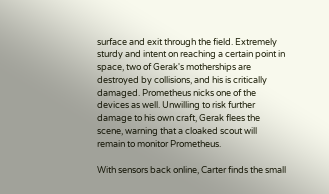surface and exit through the field. Extremely sturdy and intent on reaching a certain point in space, two of Gerak's motherships are destroyed by collisions, and his is critically damaged. Prometheus nicks one of the devices as well. Unwilling to risk further damage to his own craft, Gerak flees the scene, warning that a cloaked scout will remain to monitor Prometheus.

With sensors back online, Carter finds the small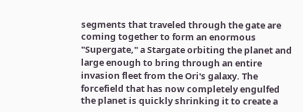segments that traveled through the gate are coming together to form an enormous "Supergate," a Stargate orbiting the planet and large enough to bring through an entire invasion fleet from the Ori's galaxy. The forcefield that has now completely engulfed the planet is quickly shrinking it to create a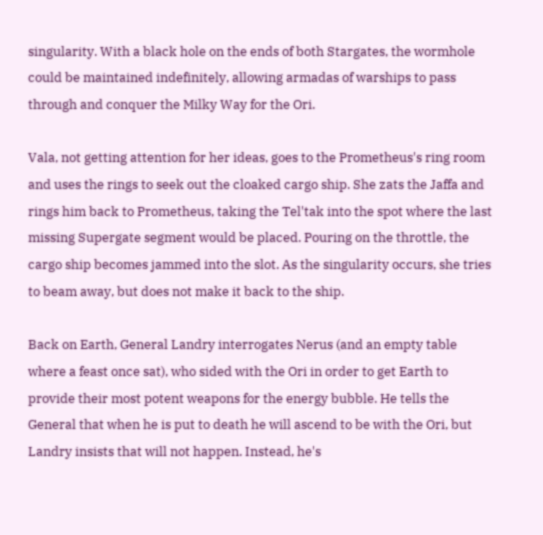singularity. With a black hole on the ends of both Stargates, the wormhole could be maintained indefinitely, allowing armadas of warships to pass through and conquer the Milky Way for the Ori.

Vala, not getting attention for her ideas, goes to the Prometheus's ring room and uses the rings to seek out the cloaked cargo ship. She zats the Jaffa and rings him back to Prometheus, taking the Tel'tak into the spot where the last missing Supergate segment would be placed. Pouring on the throttle, the cargo ship becomes jammed into the slot. As the singularity occurs, she tries to beam away, but does not make it back to the ship.

Back on Earth, General Landry interrogates Nerus (and an empty table where a feast once sat), who sided with the Ori in order to get Earth to provide their most potent weapons for the energy bubble. He tells the General that when he is put to death he will ascend to be with the Ori, but Landry insists that will not happen. Instead, he's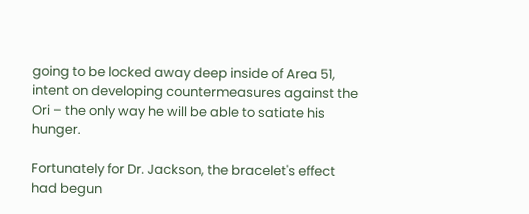going to be locked away deep inside of Area 51, intent on developing countermeasures against the Ori – the only way he will be able to satiate his hunger.

Fortunately for Dr. Jackson, the bracelet's effect had begun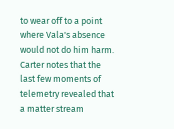to wear off to a point where Vala's absence would not do him harm. Carter notes that the last few moments of telemetry revealed that a matter stream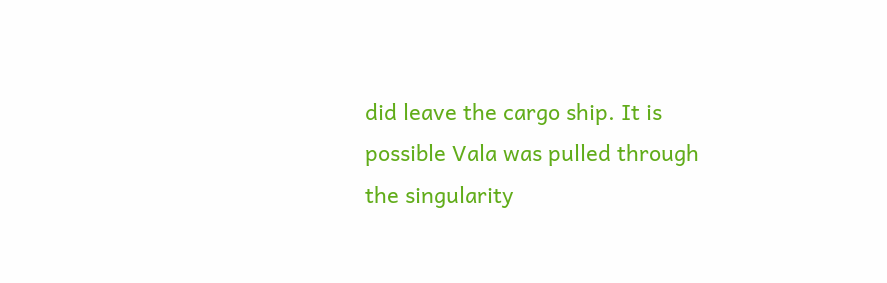did leave the cargo ship. It is possible Vala was pulled through the singularity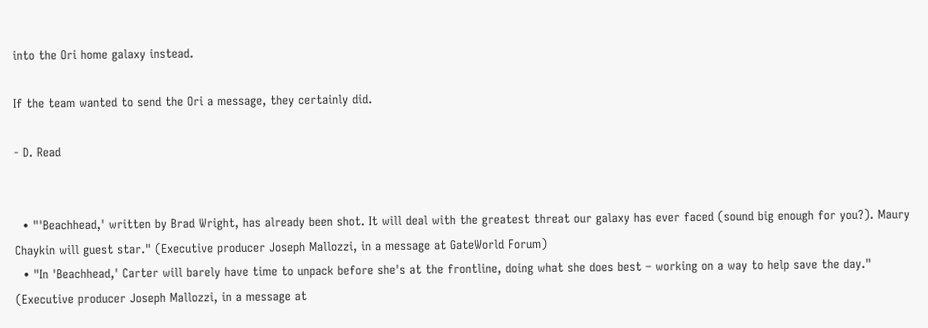into the Ori home galaxy instead.

If the team wanted to send the Ori a message, they certainly did.

- D. Read


  • "'Beachhead,' written by Brad Wright, has already been shot. It will deal with the greatest threat our galaxy has ever faced (sound big enough for you?). Maury Chaykin will guest star." (Executive producer Joseph Mallozzi, in a message at GateWorld Forum)
  • "In 'Beachhead,' Carter will barely have time to unpack before she's at the frontline, doing what she does best – working on a way to help save the day." (Executive producer Joseph Mallozzi, in a message at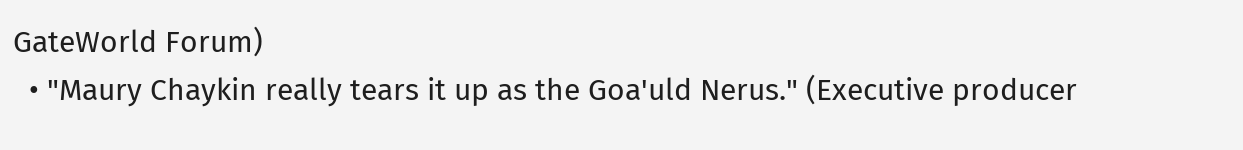GateWorld Forum)
  • "Maury Chaykin really tears it up as the Goa'uld Nerus." (Executive producer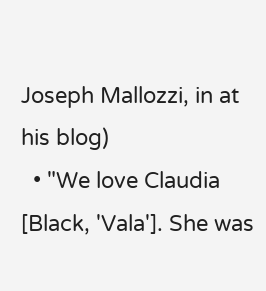Joseph Mallozzi, in at his blog)
  • "We love Claudia [Black, 'Vala']. She was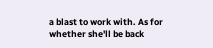a blast to work with. As for whether she'll be back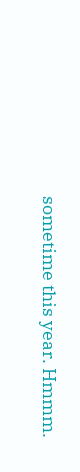sometime this year. Hmmm.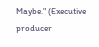Maybe." (Executive producer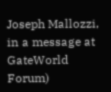Joseph Mallozzi, in a message at GateWorld Forum)